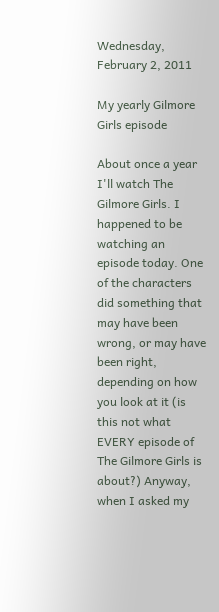Wednesday, February 2, 2011

My yearly Gilmore Girls episode

About once a year I'll watch The Gilmore Girls. I happened to be watching an episode today. One of the characters did something that may have been wrong, or may have been right, depending on how you look at it (is this not what EVERY episode of The Gilmore Girls is about?) Anyway, when I asked my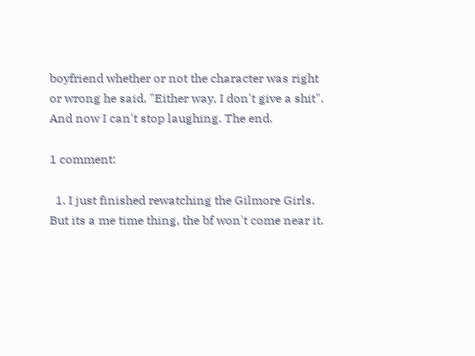boyfriend whether or not the character was right or wrong he said, "Either way, I don't give a shit". And now I can't stop laughing. The end.

1 comment:

  1. I just finished rewatching the Gilmore Girls. But its a me time thing, the bf won't come near it.